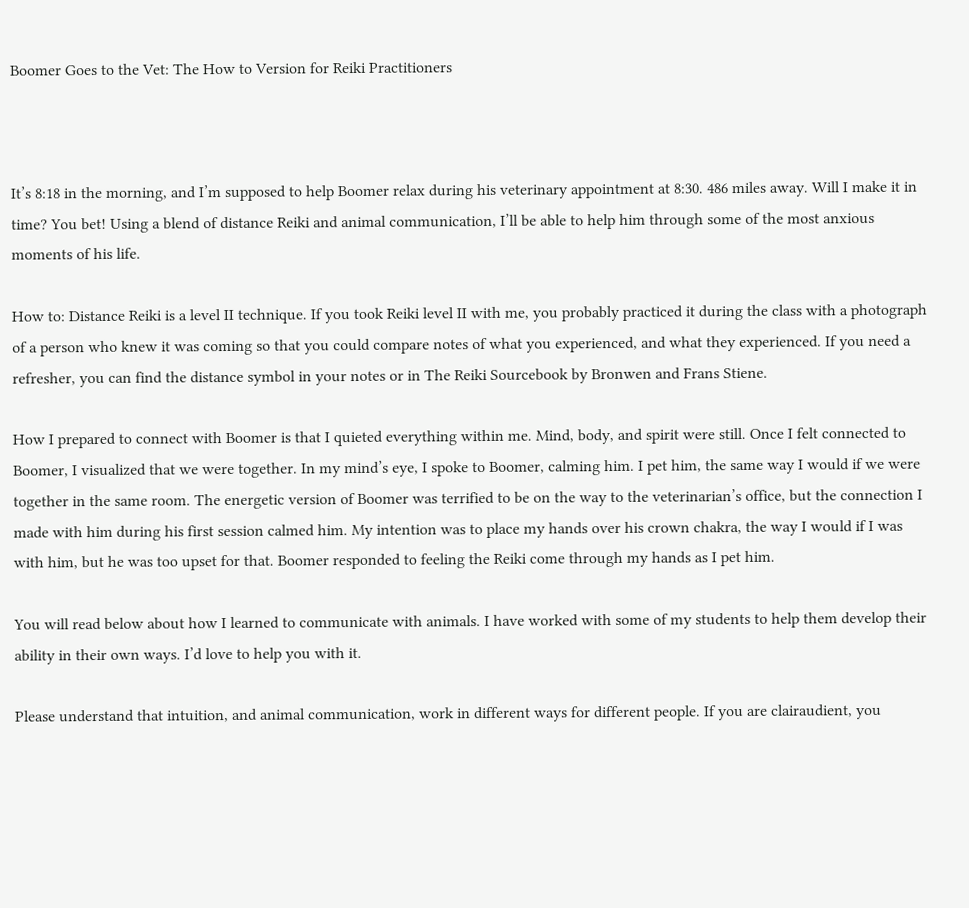Boomer Goes to the Vet: The How to Version for Reiki Practitioners



It’s 8:18 in the morning, and I’m supposed to help Boomer relax during his veterinary appointment at 8:30. 486 miles away. Will I make it in time? You bet! Using a blend of distance Reiki and animal communication, I’ll be able to help him through some of the most anxious moments of his life.

How to: Distance Reiki is a level II technique. If you took Reiki level II with me, you probably practiced it during the class with a photograph of a person who knew it was coming so that you could compare notes of what you experienced, and what they experienced. If you need a refresher, you can find the distance symbol in your notes or in The Reiki Sourcebook by Bronwen and Frans Stiene.

How I prepared to connect with Boomer is that I quieted everything within me. Mind, body, and spirit were still. Once I felt connected to Boomer, I visualized that we were together. In my mind’s eye, I spoke to Boomer, calming him. I pet him, the same way I would if we were together in the same room. The energetic version of Boomer was terrified to be on the way to the veterinarian’s office, but the connection I made with him during his first session calmed him. My intention was to place my hands over his crown chakra, the way I would if I was with him, but he was too upset for that. Boomer responded to feeling the Reiki come through my hands as I pet him.

You will read below about how I learned to communicate with animals. I have worked with some of my students to help them develop their ability in their own ways. I’d love to help you with it.

Please understand that intuition, and animal communication, work in different ways for different people. If you are clairaudient, you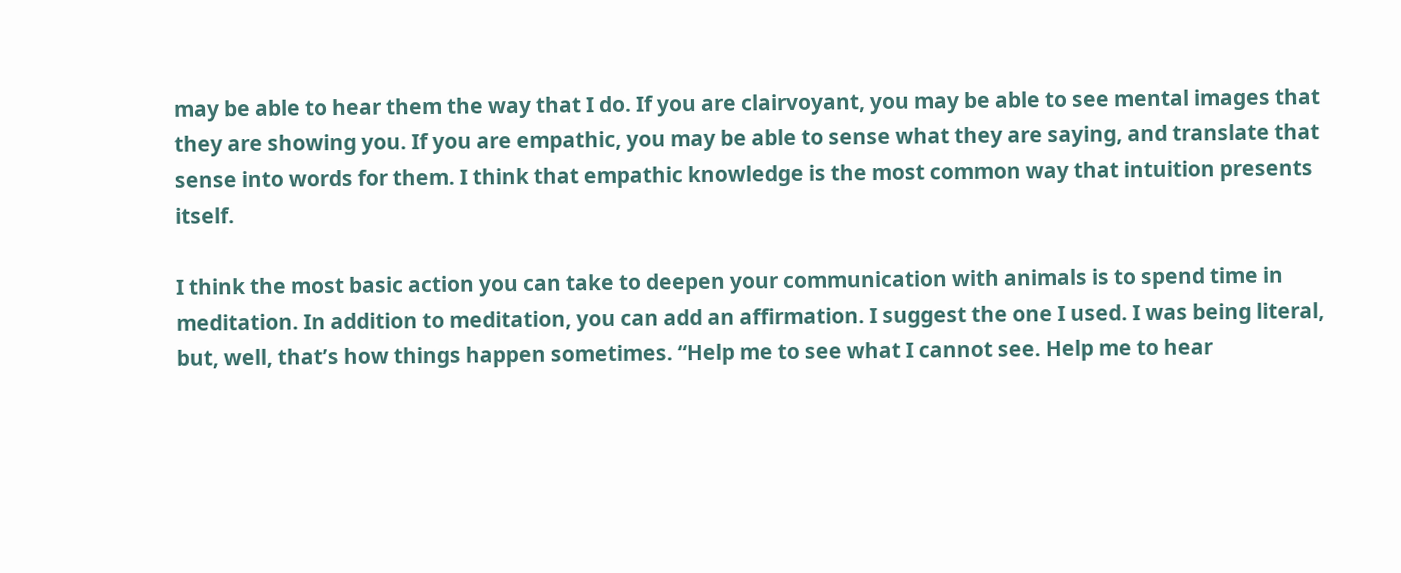may be able to hear them the way that I do. If you are clairvoyant, you may be able to see mental images that they are showing you. If you are empathic, you may be able to sense what they are saying, and translate that sense into words for them. I think that empathic knowledge is the most common way that intuition presents itself.

I think the most basic action you can take to deepen your communication with animals is to spend time in meditation. In addition to meditation, you can add an affirmation. I suggest the one I used. I was being literal, but, well, that’s how things happen sometimes. “Help me to see what I cannot see. Help me to hear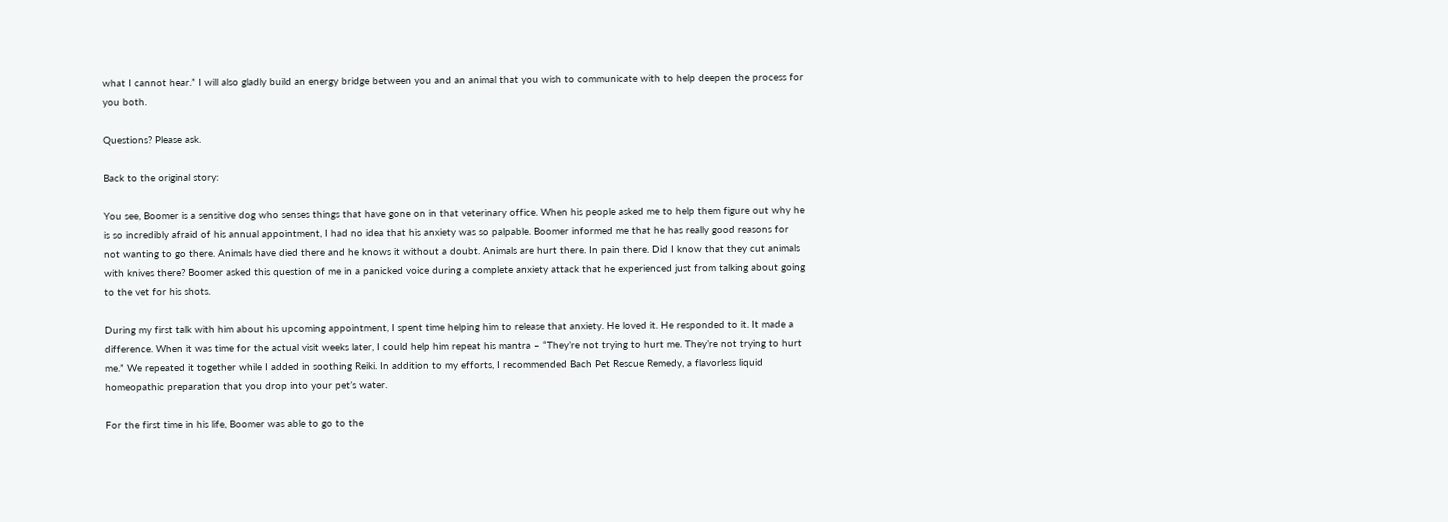what I cannot hear.” I will also gladly build an energy bridge between you and an animal that you wish to communicate with to help deepen the process for you both.

Questions? Please ask.

Back to the original story:

You see, Boomer is a sensitive dog who senses things that have gone on in that veterinary office. When his people asked me to help them figure out why he is so incredibly afraid of his annual appointment, I had no idea that his anxiety was so palpable. Boomer informed me that he has really good reasons for not wanting to go there. Animals have died there and he knows it without a doubt. Animals are hurt there. In pain there. Did I know that they cut animals with knives there? Boomer asked this question of me in a panicked voice during a complete anxiety attack that he experienced just from talking about going to the vet for his shots.

During my first talk with him about his upcoming appointment, I spent time helping him to release that anxiety. He loved it. He responded to it. It made a difference. When it was time for the actual visit weeks later, I could help him repeat his mantra – “They’re not trying to hurt me. They’re not trying to hurt me.” We repeated it together while I added in soothing Reiki. In addition to my efforts, I recommended Bach Pet Rescue Remedy, a flavorless liquid homeopathic preparation that you drop into your pet’s water.

For the first time in his life, Boomer was able to go to the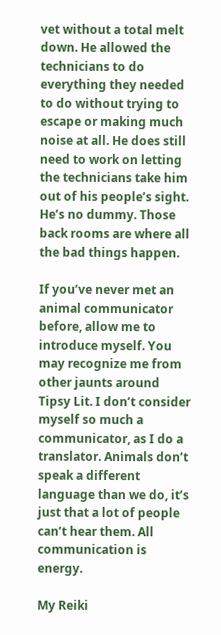vet without a total melt down. He allowed the technicians to do everything they needed to do without trying to escape or making much noise at all. He does still need to work on letting the technicians take him out of his people’s sight. He’s no dummy. Those back rooms are where all the bad things happen.

If you’ve never met an animal communicator before, allow me to introduce myself. You may recognize me from other jaunts around Tipsy Lit. I don’t consider myself so much a communicator, as I do a translator. Animals don’t speak a different language than we do, it’s just that a lot of people can’t hear them. All communication is energy.

My Reiki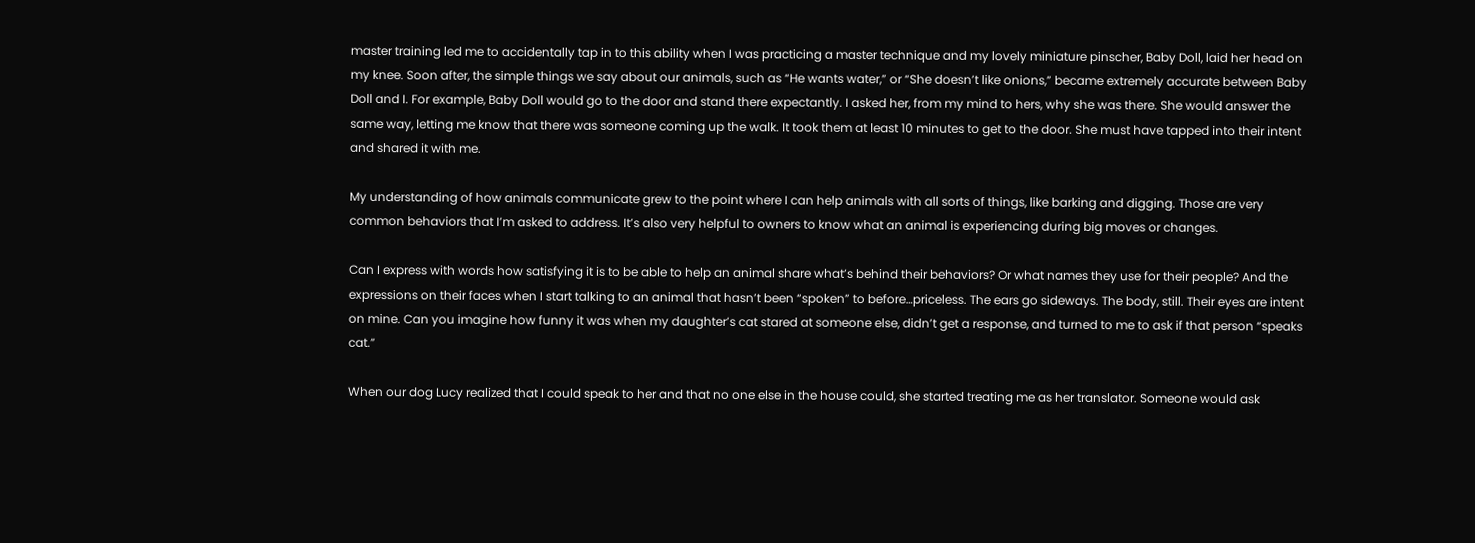master training led me to accidentally tap in to this ability when I was practicing a master technique and my lovely miniature pinscher, Baby Doll, laid her head on my knee. Soon after, the simple things we say about our animals, such as “He wants water,” or “She doesn’t like onions,” became extremely accurate between Baby Doll and I. For example, Baby Doll would go to the door and stand there expectantly. I asked her, from my mind to hers, why she was there. She would answer the same way, letting me know that there was someone coming up the walk. It took them at least 10 minutes to get to the door. She must have tapped into their intent and shared it with me.

My understanding of how animals communicate grew to the point where I can help animals with all sorts of things, like barking and digging. Those are very common behaviors that I’m asked to address. It’s also very helpful to owners to know what an animal is experiencing during big moves or changes.

Can I express with words how satisfying it is to be able to help an animal share what’s behind their behaviors? Or what names they use for their people? And the expressions on their faces when I start talking to an animal that hasn’t been “spoken” to before…priceless. The ears go sideways. The body, still. Their eyes are intent on mine. Can you imagine how funny it was when my daughter’s cat stared at someone else, didn’t get a response, and turned to me to ask if that person “speaks cat.”

When our dog Lucy realized that I could speak to her and that no one else in the house could, she started treating me as her translator. Someone would ask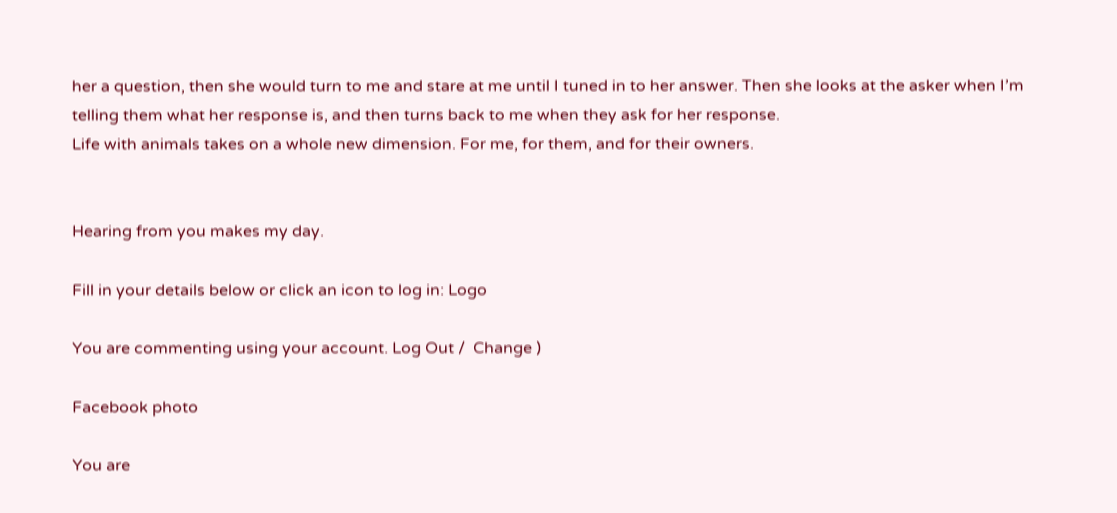her a question, then she would turn to me and stare at me until I tuned in to her answer. Then she looks at the asker when I’m telling them what her response is, and then turns back to me when they ask for her response.
Life with animals takes on a whole new dimension. For me, for them, and for their owners.


Hearing from you makes my day.

Fill in your details below or click an icon to log in: Logo

You are commenting using your account. Log Out /  Change )

Facebook photo

You are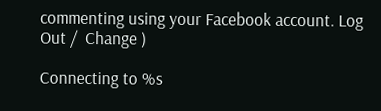commenting using your Facebook account. Log Out /  Change )

Connecting to %s